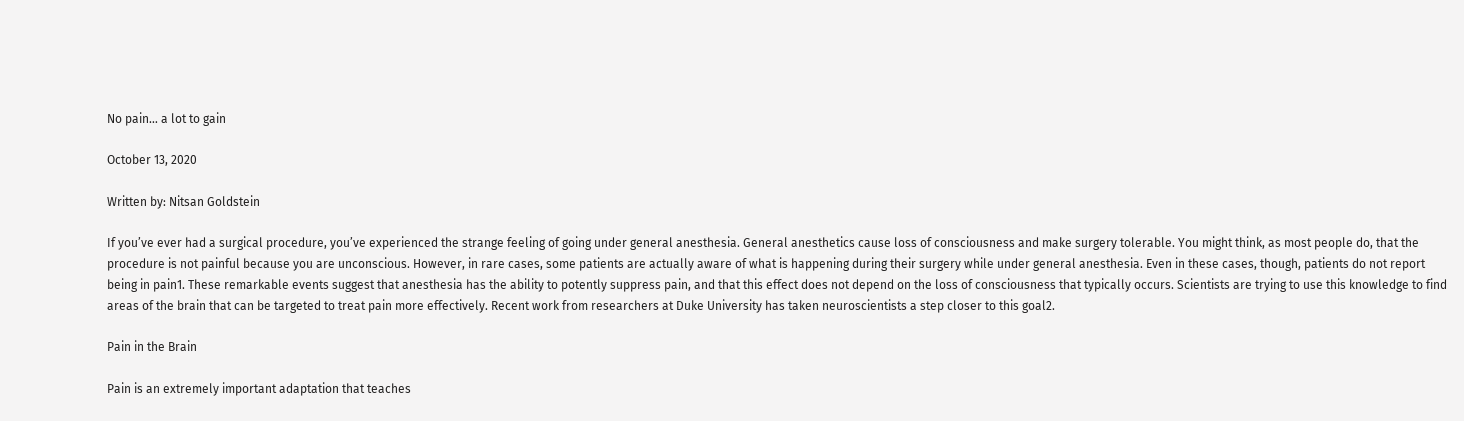No pain… a lot to gain

October 13, 2020

Written by: Nitsan Goldstein

If you’ve ever had a surgical procedure, you’ve experienced the strange feeling of going under general anesthesia. General anesthetics cause loss of consciousness and make surgery tolerable. You might think, as most people do, that the procedure is not painful because you are unconscious. However, in rare cases, some patients are actually aware of what is happening during their surgery while under general anesthesia. Even in these cases, though, patients do not report being in pain1. These remarkable events suggest that anesthesia has the ability to potently suppress pain, and that this effect does not depend on the loss of consciousness that typically occurs. Scientists are trying to use this knowledge to find areas of the brain that can be targeted to treat pain more effectively. Recent work from researchers at Duke University has taken neuroscientists a step closer to this goal2.

Pain in the Brain

Pain is an extremely important adaptation that teaches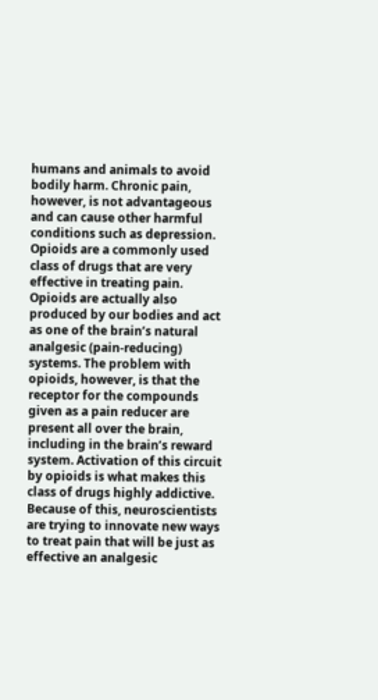humans and animals to avoid bodily harm. Chronic pain, however, is not advantageous and can cause other harmful conditions such as depression. Opioids are a commonly used class of drugs that are very effective in treating pain. Opioids are actually also produced by our bodies and act as one of the brain’s natural analgesic (pain-reducing) systems. The problem with opioids, however, is that the receptor for the compounds given as a pain reducer are present all over the brain, including in the brain’s reward system. Activation of this circuit by opioids is what makes this class of drugs highly addictive. Because of this, neuroscientists are trying to innovate new ways to treat pain that will be just as effective an analgesic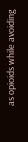as opioids while avoiding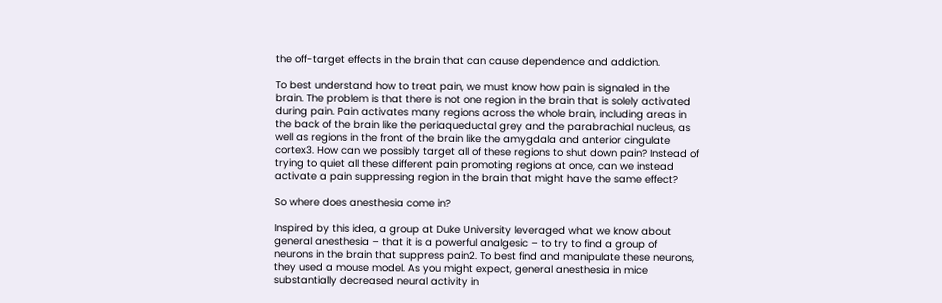the off-target effects in the brain that can cause dependence and addiction.

To best understand how to treat pain, we must know how pain is signaled in the brain. The problem is that there is not one region in the brain that is solely activated during pain. Pain activates many regions across the whole brain, including areas in the back of the brain like the periaqueductal grey and the parabrachial nucleus, as well as regions in the front of the brain like the amygdala and anterior cingulate cortex3. How can we possibly target all of these regions to shut down pain? Instead of trying to quiet all these different pain promoting regions at once, can we instead activate a pain suppressing region in the brain that might have the same effect?

So where does anesthesia come in?

Inspired by this idea, a group at Duke University leveraged what we know about general anesthesia – that it is a powerful analgesic – to try to find a group of neurons in the brain that suppress pain2. To best find and manipulate these neurons, they used a mouse model. As you might expect, general anesthesia in mice substantially decreased neural activity in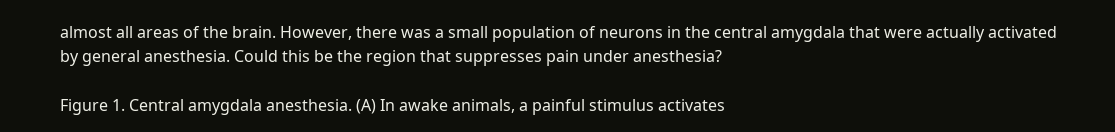almost all areas of the brain. However, there was a small population of neurons in the central amygdala that were actually activated by general anesthesia. Could this be the region that suppresses pain under anesthesia?

Figure 1. Central amygdala anesthesia. (A) In awake animals, a painful stimulus activates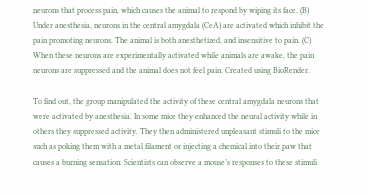neurons that process pain, which causes the animal to respond by wiping its face. (B) Under anesthesia, neurons in the central amygdala (CeA) are activated which inhibit the pain promoting neurons. The animal is both anesthetized, and insensitive to pain. (C) When these neurons are experimentally activated while animals are awake, the pain neurons are suppressed and the animal does not feel pain. Created using BioRender.

To find out, the group manipulated the activity of these central amygdala neurons that were activated by anesthesia. In some mice they enhanced the neural activity while in others they suppressed activity. They then administered unpleasant stimuli to the mice such as poking them with a metal filament or injecting a chemical into their paw that causes a burning sensation. Scientists can observe a mouse’s responses to these stimuli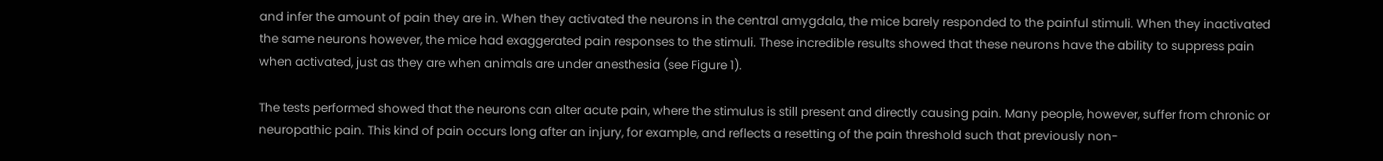and infer the amount of pain they are in. When they activated the neurons in the central amygdala, the mice barely responded to the painful stimuli. When they inactivated the same neurons however, the mice had exaggerated pain responses to the stimuli. These incredible results showed that these neurons have the ability to suppress pain when activated, just as they are when animals are under anesthesia (see Figure 1).

The tests performed showed that the neurons can alter acute pain, where the stimulus is still present and directly causing pain. Many people, however, suffer from chronic or neuropathic pain. This kind of pain occurs long after an injury, for example, and reflects a resetting of the pain threshold such that previously non-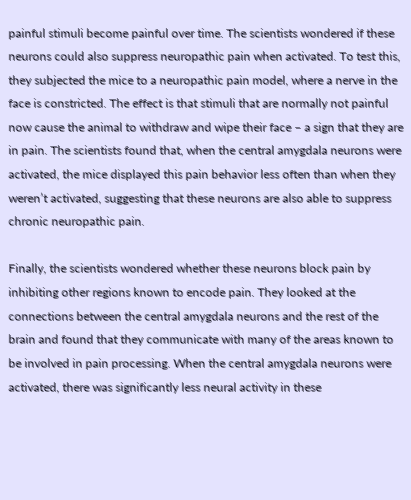painful stimuli become painful over time. The scientists wondered if these neurons could also suppress neuropathic pain when activated. To test this, they subjected the mice to a neuropathic pain model, where a nerve in the face is constricted. The effect is that stimuli that are normally not painful now cause the animal to withdraw and wipe their face – a sign that they are in pain. The scientists found that, when the central amygdala neurons were activated, the mice displayed this pain behavior less often than when they weren’t activated, suggesting that these neurons are also able to suppress chronic neuropathic pain.

Finally, the scientists wondered whether these neurons block pain by inhibiting other regions known to encode pain. They looked at the connections between the central amygdala neurons and the rest of the brain and found that they communicate with many of the areas known to be involved in pain processing. When the central amygdala neurons were activated, there was significantly less neural activity in these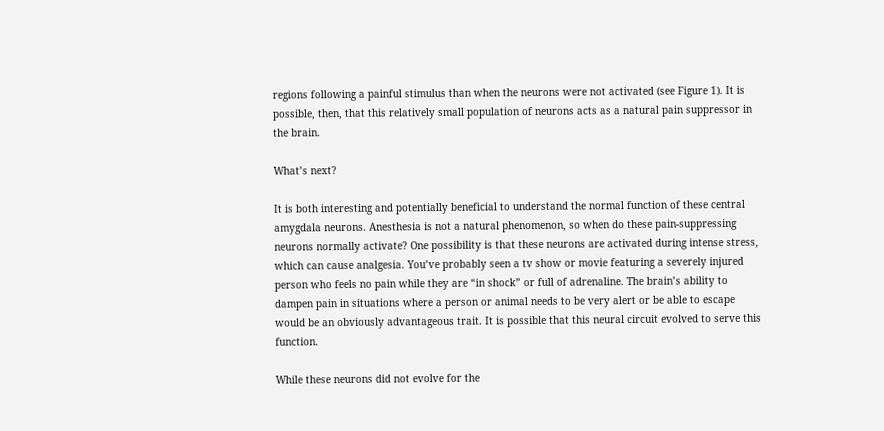regions following a painful stimulus than when the neurons were not activated (see Figure 1). It is possible, then, that this relatively small population of neurons acts as a natural pain suppressor in the brain.

What’s next?

It is both interesting and potentially beneficial to understand the normal function of these central amygdala neurons. Anesthesia is not a natural phenomenon, so when do these pain-suppressing neurons normally activate? One possibility is that these neurons are activated during intense stress, which can cause analgesia. You’ve probably seen a tv show or movie featuring a severely injured person who feels no pain while they are “in shock” or full of adrenaline. The brain’s ability to dampen pain in situations where a person or animal needs to be very alert or be able to escape would be an obviously advantageous trait. It is possible that this neural circuit evolved to serve this function.

While these neurons did not evolve for the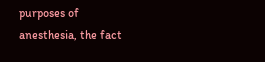purposes of anesthesia, the fact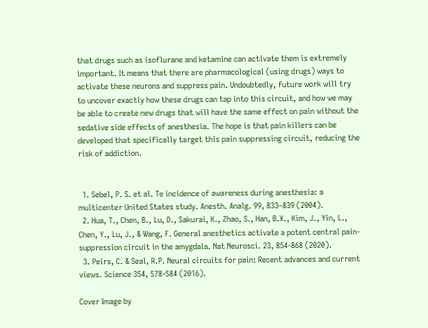that drugs such as isoflurane and ketamine can activate them is extremely important. It means that there are pharmacological (using drugs) ways to activate these neurons and suppress pain. Undoubtedly, future work will try to uncover exactly how these drugs can tap into this circuit, and how we may be able to create new drugs that will have the same effect on pain without the sedative side effects of anesthesia. The hope is that pain killers can be developed that specifically target this pain suppressing circuit, reducing the risk of addiction.


  1. Sebel, P. S. et al. Te incidence of awareness during anesthesia: a multicenter United States study. Anesth. Analg. 99, 833–839 (2004).
  2. Hua, T., Chen, B., Lu, D., Sakurai, K., Zhao, S., Han, B.X., Kim, J., Yin, L., Chen, Y., Lu, J., & Wang, F. General anesthetics activate a potent central pain-suppression circuit in the amygdala. Nat Neurosci. 23, 854-868 (2020).
  3. Peirs, C. & Seal, R.P. Neural circuits for pain: Recent advances and current views. Science 354, 578-584 (2016).

Cover Image by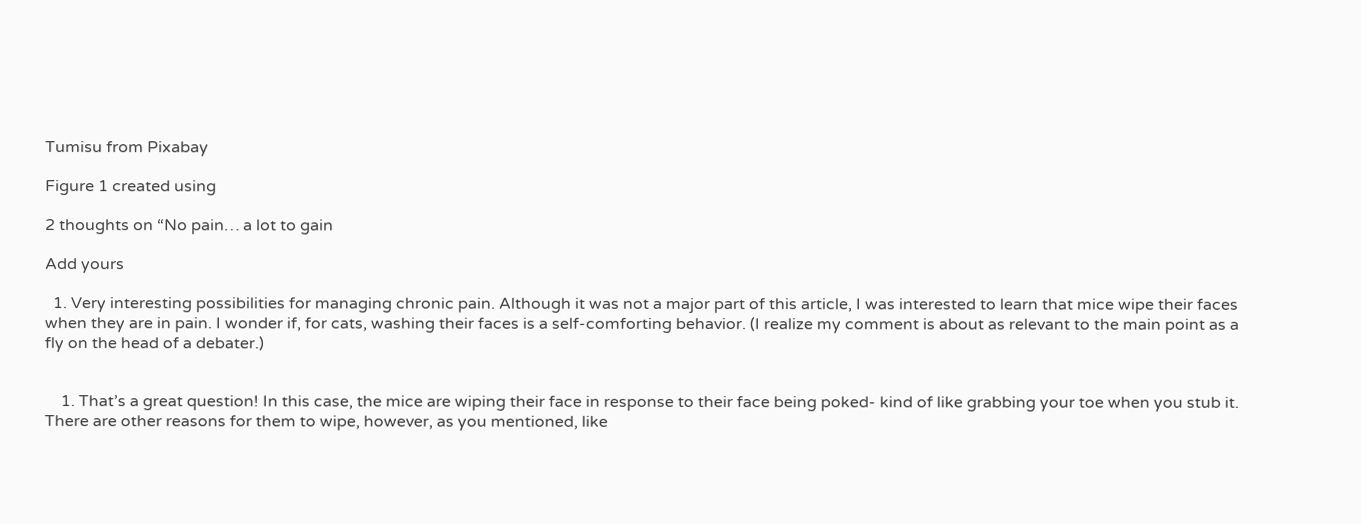Tumisu from Pixabay

Figure 1 created using

2 thoughts on “No pain… a lot to gain

Add yours

  1. Very interesting possibilities for managing chronic pain. Although it was not a major part of this article, I was interested to learn that mice wipe their faces when they are in pain. I wonder if, for cats, washing their faces is a self-comforting behavior. (I realize my comment is about as relevant to the main point as a fly on the head of a debater.)


    1. That’s a great question! In this case, the mice are wiping their face in response to their face being poked- kind of like grabbing your toe when you stub it. There are other reasons for them to wipe, however, as you mentioned, like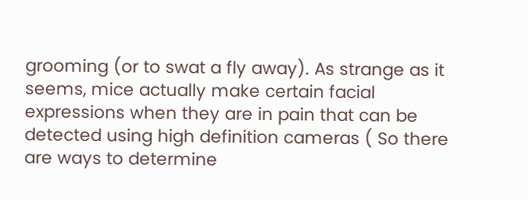grooming (or to swat a fly away). As strange as it seems, mice actually make certain facial expressions when they are in pain that can be detected using high definition cameras ( So there are ways to determine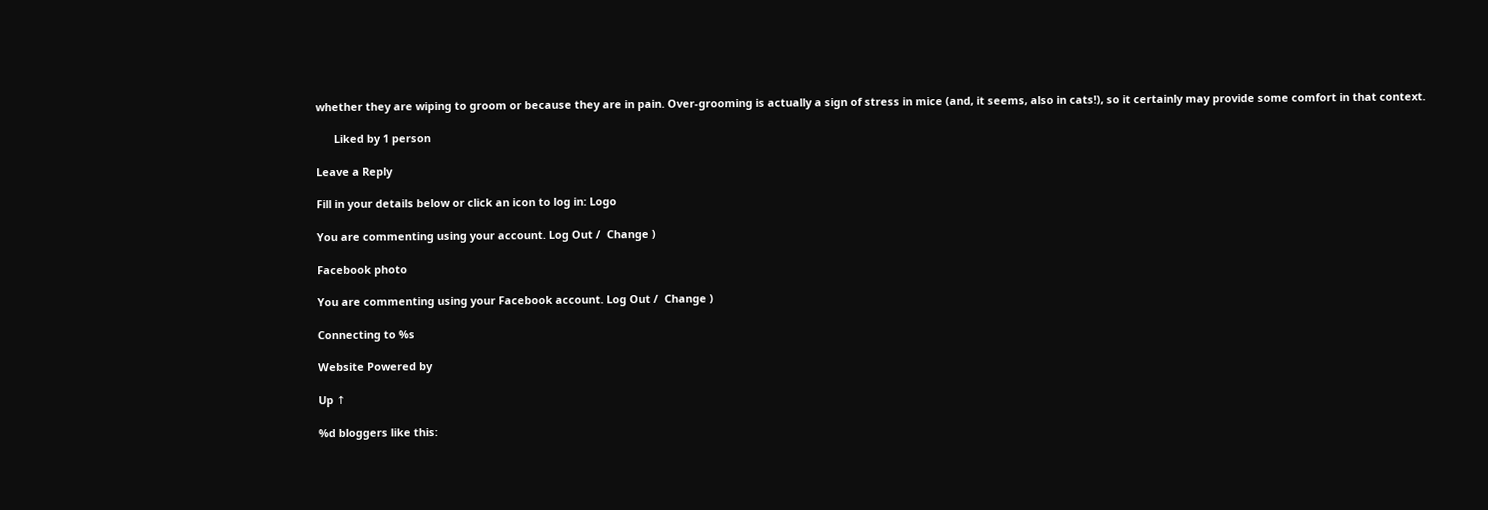whether they are wiping to groom or because they are in pain. Over-grooming is actually a sign of stress in mice (and, it seems, also in cats!), so it certainly may provide some comfort in that context.

      Liked by 1 person

Leave a Reply

Fill in your details below or click an icon to log in: Logo

You are commenting using your account. Log Out /  Change )

Facebook photo

You are commenting using your Facebook account. Log Out /  Change )

Connecting to %s

Website Powered by

Up ↑

%d bloggers like this: